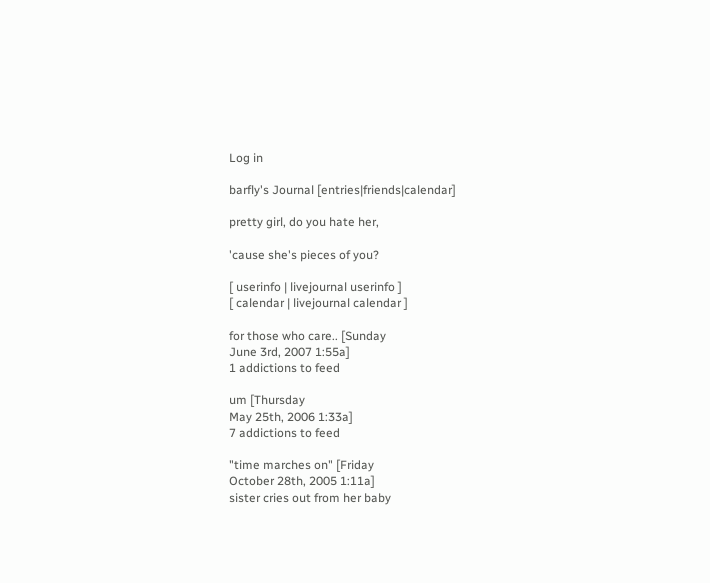Log in

barfly's Journal [entries|friends|calendar]

pretty girl, do you hate her,

'cause she's pieces of you?

[ userinfo | livejournal userinfo ]
[ calendar | livejournal calendar ]

for those who care.. [Sunday
June 3rd, 2007 1:55a]
1 addictions to feed

um [Thursday
May 25th, 2006 1:33a]
7 addictions to feed

"time marches on" [Friday
October 28th, 2005 1:11a]
sister cries out from her baby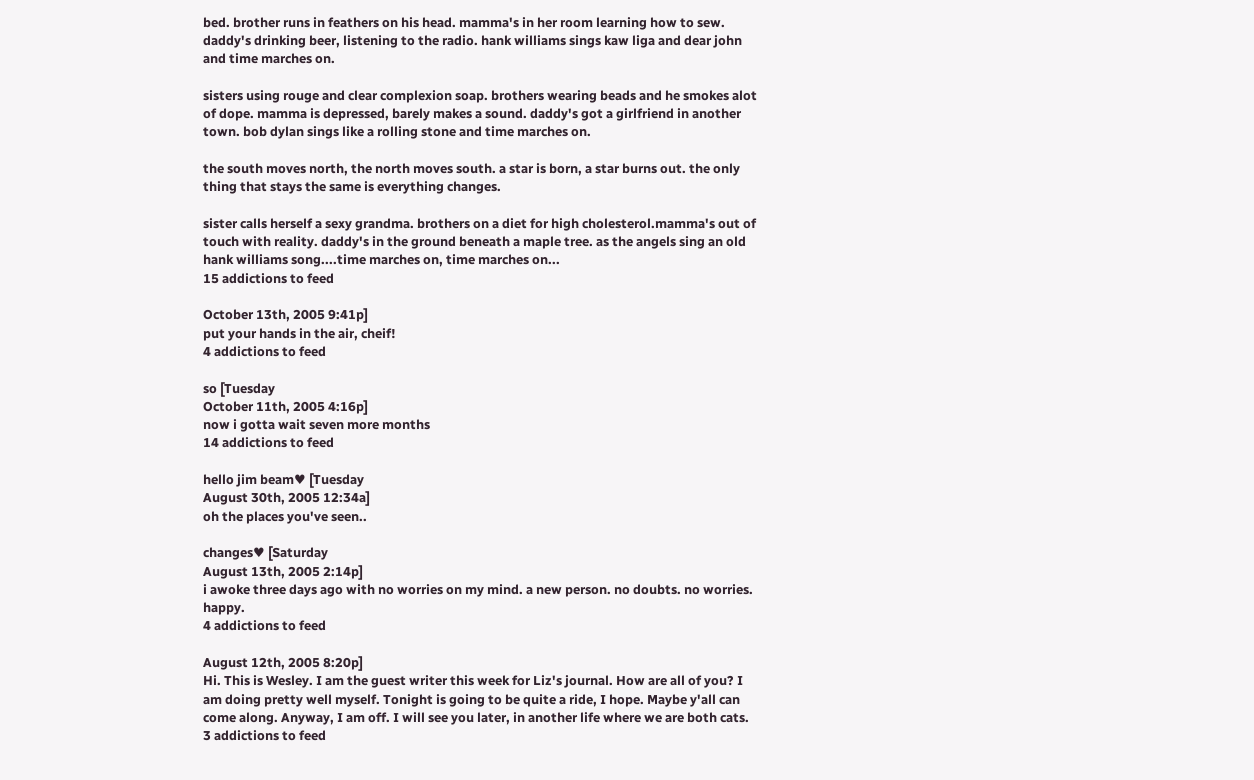bed. brother runs in feathers on his head. mamma's in her room learning how to sew. daddy's drinking beer, listening to the radio. hank williams sings kaw liga and dear john and time marches on.

sisters using rouge and clear complexion soap. brothers wearing beads and he smokes alot of dope. mamma is depressed, barely makes a sound. daddy's got a girlfriend in another town. bob dylan sings like a rolling stone and time marches on.

the south moves north, the north moves south. a star is born, a star burns out. the only thing that stays the same is everything changes.

sister calls herself a sexy grandma. brothers on a diet for high cholesterol.mamma's out of touch with reality. daddy's in the ground beneath a maple tree. as the angels sing an old hank williams song....time marches on, time marches on...
15 addictions to feed

October 13th, 2005 9:41p]
put your hands in the air, cheif!
4 addictions to feed

so [Tuesday
October 11th, 2005 4:16p]
now i gotta wait seven more months
14 addictions to feed

hello jim beam♥ [Tuesday
August 30th, 2005 12:34a]
oh the places you've seen..

changes♥ [Saturday
August 13th, 2005 2:14p]
i awoke three days ago with no worries on my mind. a new person. no doubts. no worries. happy.
4 addictions to feed

August 12th, 2005 8:20p]
Hi. This is Wesley. I am the guest writer this week for Liz's journal. How are all of you? I am doing pretty well myself. Tonight is going to be quite a ride, I hope. Maybe y'all can come along. Anyway, I am off. I will see you later, in another life where we are both cats.
3 addictions to feed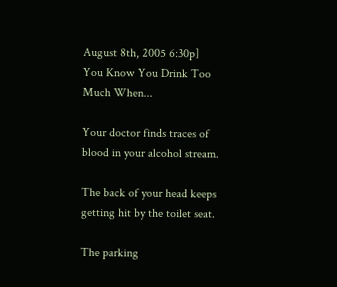August 8th, 2005 6:30p]
You Know You Drink Too Much When...

Your doctor finds traces of blood in your alcohol stream.

The back of your head keeps getting hit by the toilet seat.

The parking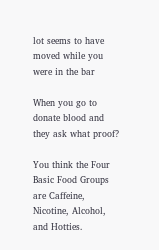lot seems to have moved while you were in the bar

When you go to donate blood and they ask what proof?

You think the Four Basic Food Groups are Caffeine, Nicotine, Alcohol, and Hotties.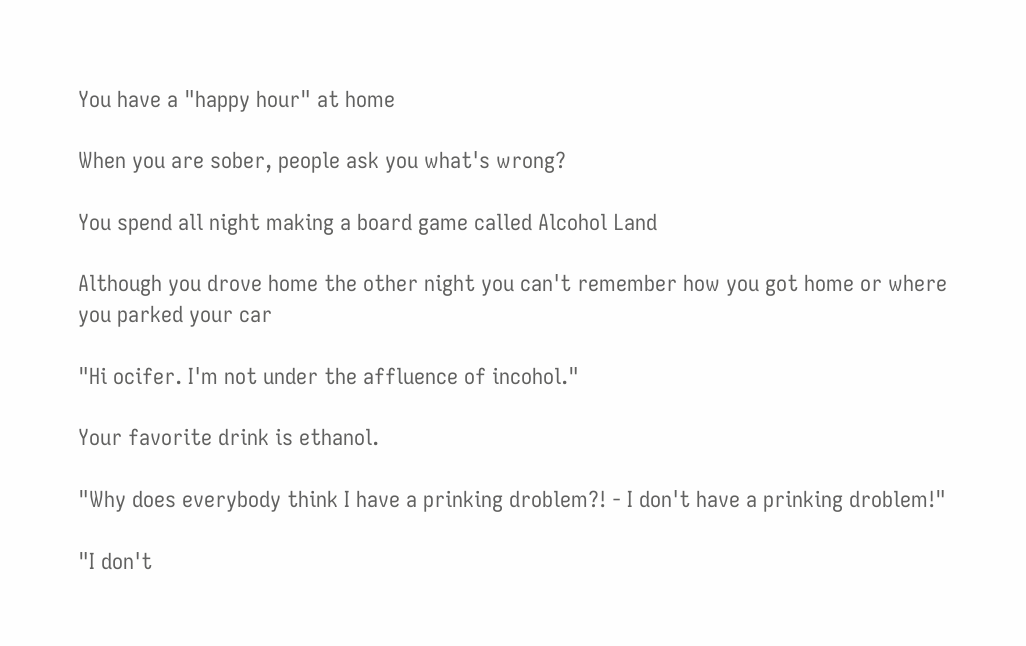You have a "happy hour" at home

When you are sober, people ask you what's wrong?

You spend all night making a board game called Alcohol Land

Although you drove home the other night you can't remember how you got home or where you parked your car

"Hi ocifer. I'm not under the affluence of incohol."

Your favorite drink is ethanol.

"Why does everybody think I have a prinking droblem?! - I don't have a prinking droblem!"

"I don't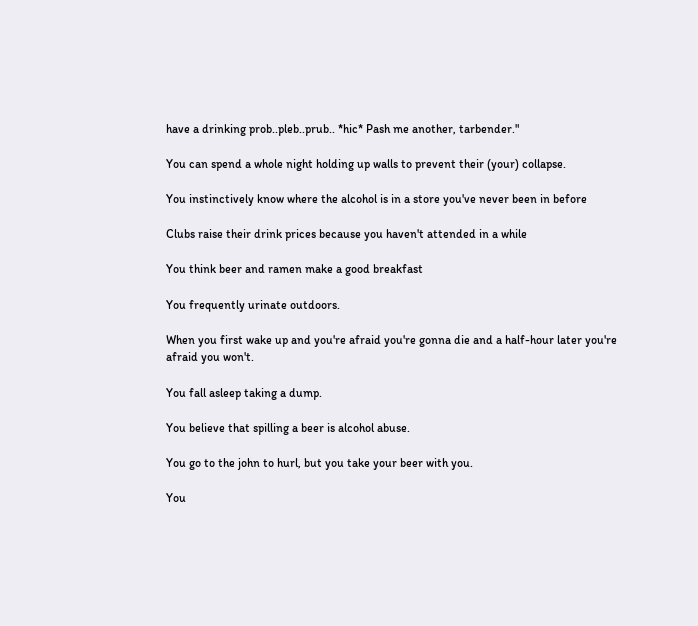have a drinking prob..pleb..prub.. *hic* Pash me another, tarbender."

You can spend a whole night holding up walls to prevent their (your) collapse.

You instinctively know where the alcohol is in a store you've never been in before

Clubs raise their drink prices because you haven't attended in a while

You think beer and ramen make a good breakfast

You frequently urinate outdoors.

When you first wake up and you're afraid you're gonna die and a half-hour later you're afraid you won't.

You fall asleep taking a dump.

You believe that spilling a beer is alcohol abuse.

You go to the john to hurl, but you take your beer with you.

You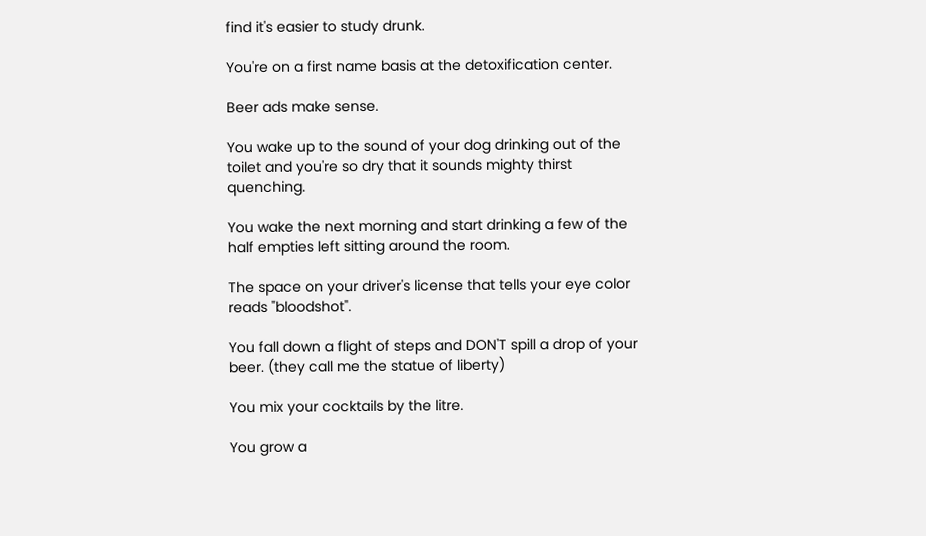find it's easier to study drunk.

You're on a first name basis at the detoxification center.

Beer ads make sense.

You wake up to the sound of your dog drinking out of the toilet and you're so dry that it sounds mighty thirst quenching.

You wake the next morning and start drinking a few of the half empties left sitting around the room.

The space on your driver's license that tells your eye color reads "bloodshot".

You fall down a flight of steps and DON'T spill a drop of your beer. (they call me the statue of liberty)

You mix your cocktails by the litre.

You grow a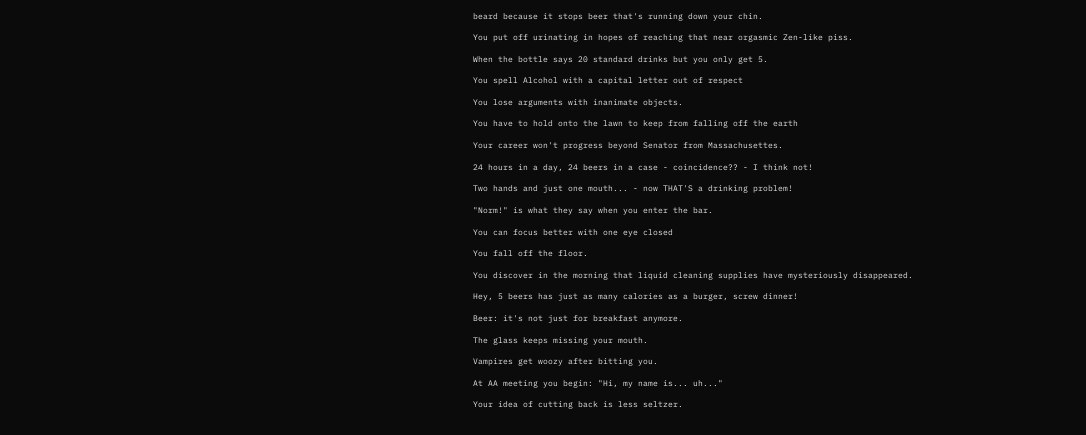beard because it stops beer that's running down your chin.

You put off urinating in hopes of reaching that near orgasmic Zen-like piss.

When the bottle says 20 standard drinks but you only get 5.

You spell Alcohol with a capital letter out of respect

You lose arguments with inanimate objects.

You have to hold onto the lawn to keep from falling off the earth

Your career won't progress beyond Senator from Massachusettes.

24 hours in a day, 24 beers in a case - coincidence?? - I think not!

Two hands and just one mouth... - now THAT'S a drinking problem!

"Norm!" is what they say when you enter the bar.

You can focus better with one eye closed

You fall off the floor.

You discover in the morning that liquid cleaning supplies have mysteriously disappeared.

Hey, 5 beers has just as many calories as a burger, screw dinner!

Beer: it's not just for breakfast anymore.

The glass keeps missing your mouth.

Vampires get woozy after bitting you.

At AA meeting you begin: "Hi, my name is... uh..."

Your idea of cutting back is less seltzer.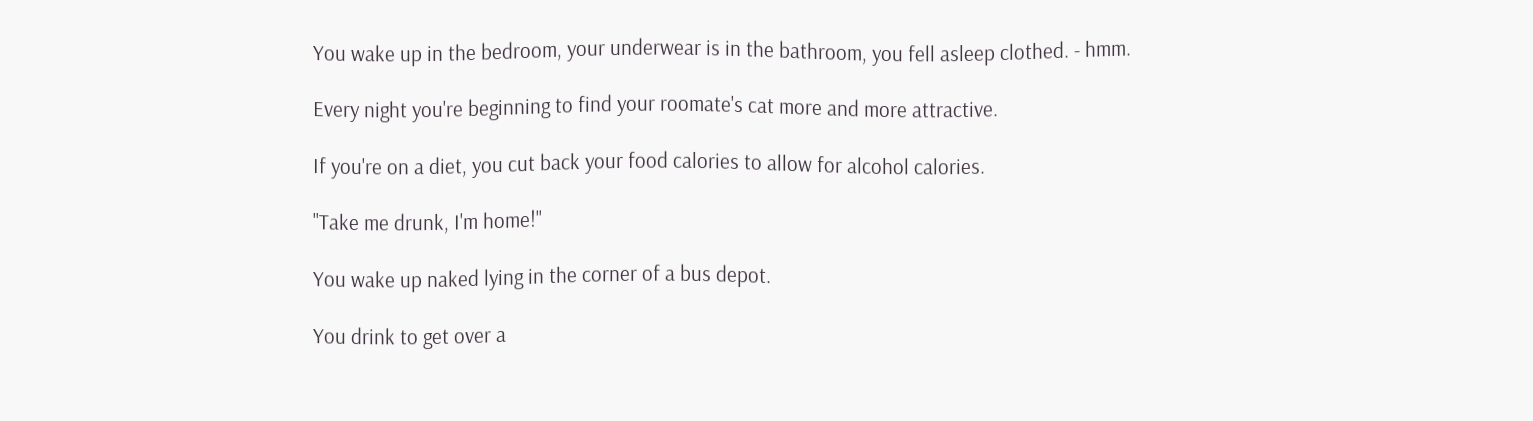You wake up in the bedroom, your underwear is in the bathroom, you fell asleep clothed. - hmm.

Every night you're beginning to find your roomate's cat more and more attractive.

If you're on a diet, you cut back your food calories to allow for alcohol calories.

"Take me drunk, I'm home!"

You wake up naked lying in the corner of a bus depot.

You drink to get over a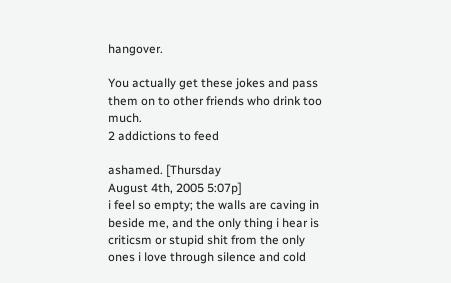hangover.

You actually get these jokes and pass them on to other friends who drink too much.
2 addictions to feed

ashamed. [Thursday
August 4th, 2005 5:07p]
i feel so empty; the walls are caving in beside me, and the only thing i hear is criticsm or stupid shit from the only ones i love through silence and cold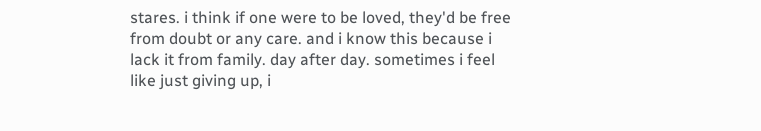stares. i think if one were to be loved, they'd be free from doubt or any care. and i know this because i lack it from family. day after day. sometimes i feel like just giving up, i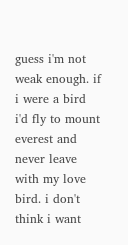guess i'm not weak enough. if i were a bird i'd fly to mount everest and never leave with my love bird. i don't think i want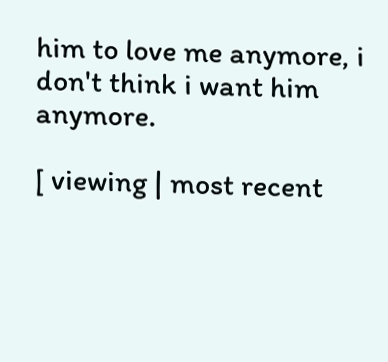him to love me anymore, i don't think i want him anymore.

[ viewing | most recent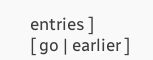entries ]
[ go | earlier ]